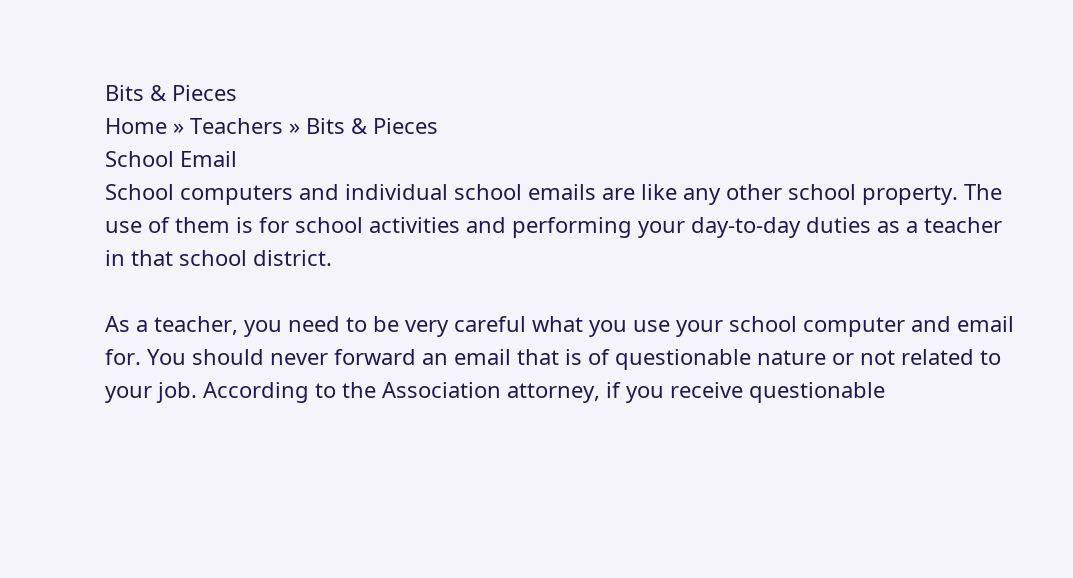Bits & Pieces
Home » Teachers » Bits & Pieces
School Email
School computers and individual school emails are like any other school property. The use of them is for school activities and performing your day-to-day duties as a teacher in that school district.

As a teacher, you need to be very careful what you use your school computer and email for. You should never forward an email that is of questionable nature or not related to your job. According to the Association attorney, if you receive questionable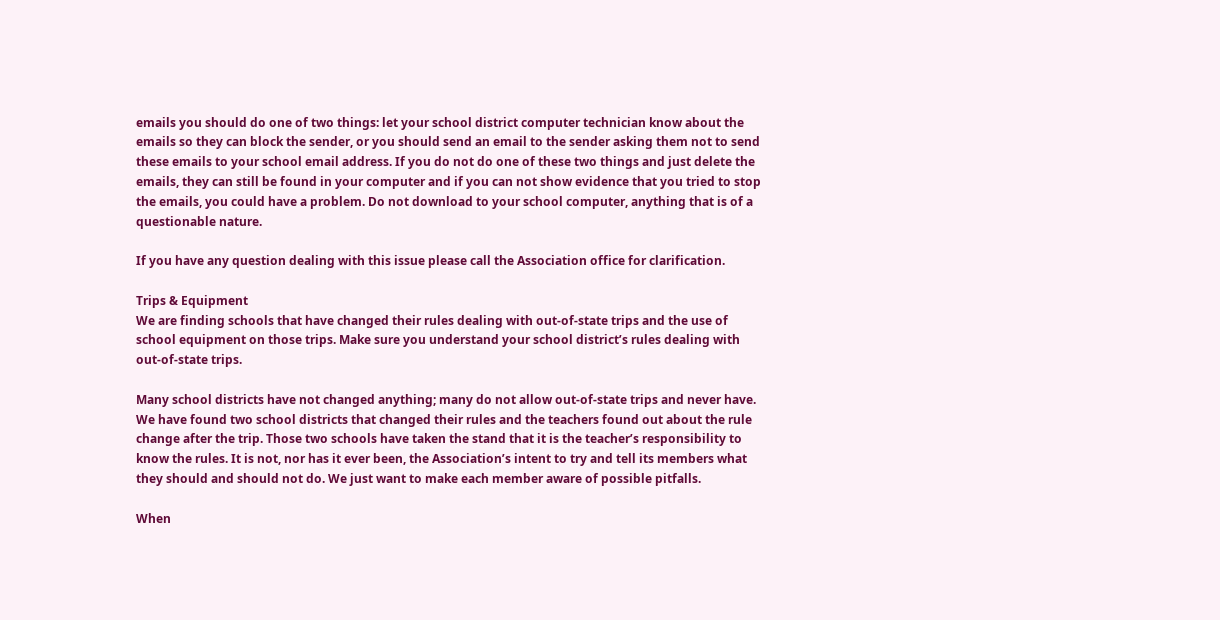emails you should do one of two things: let your school district computer technician know about the emails so they can block the sender, or you should send an email to the sender asking them not to send these emails to your school email address. If you do not do one of these two things and just delete the emails, they can still be found in your computer and if you can not show evidence that you tried to stop the emails, you could have a problem. Do not download to your school computer, anything that is of a questionable nature.

If you have any question dealing with this issue please call the Association office for clarification.

Trips & Equipment
We are finding schools that have changed their rules dealing with out-of-state trips and the use of school equipment on those trips. Make sure you understand your school district’s rules dealing with out-of-state trips.

Many school districts have not changed anything; many do not allow out-of-state trips and never have. We have found two school districts that changed their rules and the teachers found out about the rule change after the trip. Those two schools have taken the stand that it is the teacher’s responsibility to know the rules. It is not, nor has it ever been, the Association’s intent to try and tell its members what they should and should not do. We just want to make each member aware of possible pitfalls.

When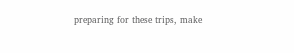preparing for these trips, make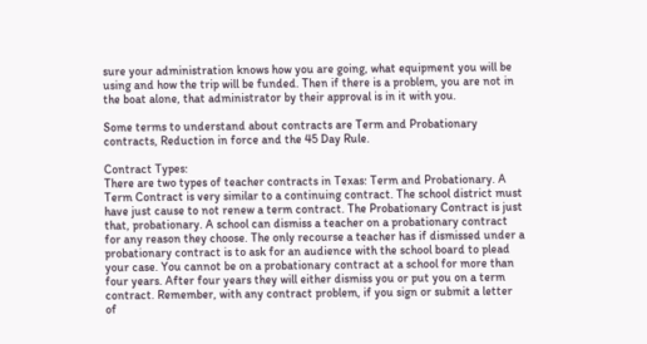sure your administration knows how you are going, what equipment you will be using and how the trip will be funded. Then if there is a problem, you are not in the boat alone, that administrator by their approval is in it with you.

Some terms to understand about contracts are Term and Probationary contracts, Reduction in force and the 45 Day Rule.

Contract Types:
There are two types of teacher contracts in Texas: Term and Probationary. A Term Contract is very similar to a continuing contract. The school district must have just cause to not renew a term contract. The Probationary Contract is just that, probationary. A school can dismiss a teacher on a probationary contract for any reason they choose. The only recourse a teacher has if dismissed under a probationary contract is to ask for an audience with the school board to plead your case. You cannot be on a probationary contract at a school for more than four years. After four years they will either dismiss you or put you on a term contract. Remember, with any contract problem, if you sign or submit a letter of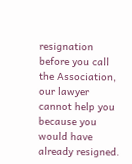resignation before you call the Association, our lawyer cannot help you because you would have already resigned.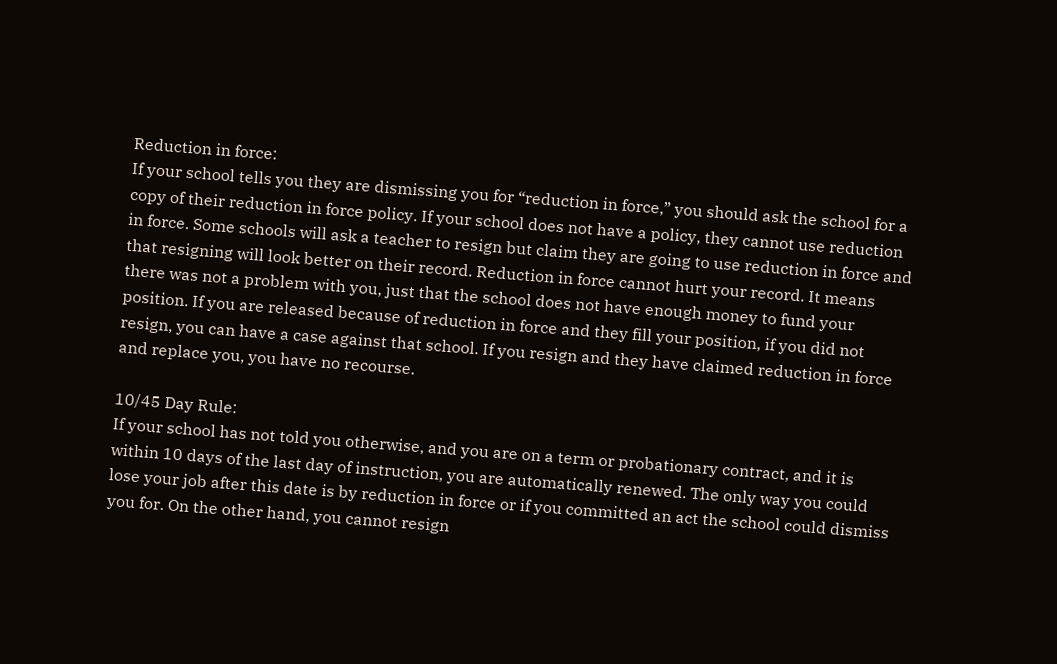Reduction in force:
If your school tells you they are dismissing you for “reduction in force,” you should ask the school for a copy of their reduction in force policy. If your school does not have a policy, they cannot use reduction in force. Some schools will ask a teacher to resign but claim they are going to use reduction in force and that resigning will look better on their record. Reduction in force cannot hurt your record. It means there was not a problem with you, just that the school does not have enough money to fund your position. If you are released because of reduction in force and they fill your position, if you did not resign, you can have a case against that school. If you resign and they have claimed reduction in force and replace you, you have no recourse.

10/45 Day Rule:
If your school has not told you otherwise, and you are on a term or probationary contract, and it is within 10 days of the last day of instruction, you are automatically renewed. The only way you could lose your job after this date is by reduction in force or if you committed an act the school could dismiss you for. On the other hand, you cannot resign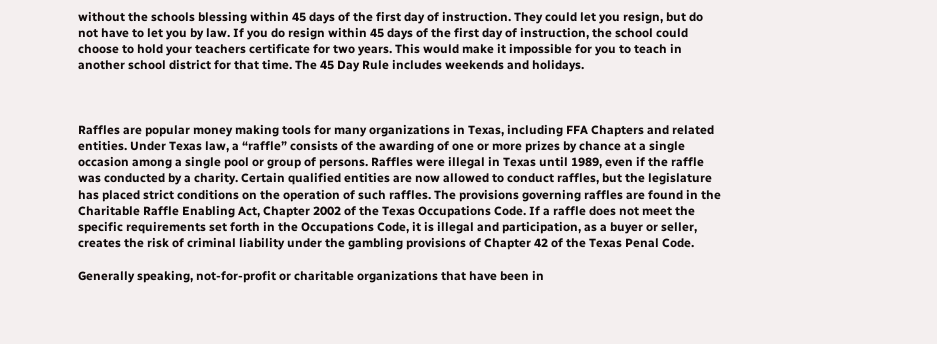without the schools blessing within 45 days of the first day of instruction. They could let you resign, but do not have to let you by law. If you do resign within 45 days of the first day of instruction, the school could choose to hold your teachers certificate for two years. This would make it impossible for you to teach in another school district for that time. The 45 Day Rule includes weekends and holidays.



Raffles are popular money making tools for many organizations in Texas, including FFA Chapters and related entities. Under Texas law, a “raffle” consists of the awarding of one or more prizes by chance at a single occasion among a single pool or group of persons. Raffles were illegal in Texas until 1989, even if the raffle was conducted by a charity. Certain qualified entities are now allowed to conduct raffles, but the legislature has placed strict conditions on the operation of such raffles. The provisions governing raffles are found in the Charitable Raffle Enabling Act, Chapter 2002 of the Texas Occupations Code. If a raffle does not meet the specific requirements set forth in the Occupations Code, it is illegal and participation, as a buyer or seller, creates the risk of criminal liability under the gambling provisions of Chapter 42 of the Texas Penal Code.

Generally speaking, not-for-profit or charitable organizations that have been in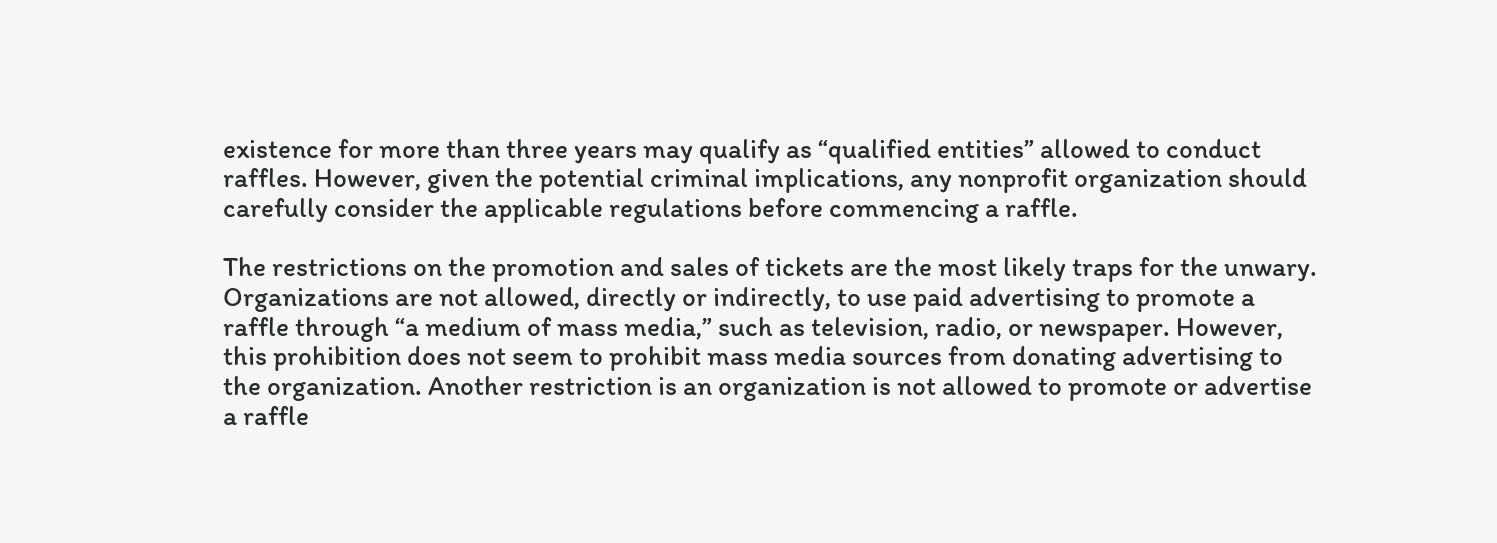existence for more than three years may qualify as “qualified entities” allowed to conduct raffles. However, given the potential criminal implications, any nonprofit organization should carefully consider the applicable regulations before commencing a raffle.

The restrictions on the promotion and sales of tickets are the most likely traps for the unwary. Organizations are not allowed, directly or indirectly, to use paid advertising to promote a raffle through “a medium of mass media,” such as television, radio, or newspaper. However, this prohibition does not seem to prohibit mass media sources from donating advertising to the organization. Another restriction is an organization is not allowed to promote or advertise a raffle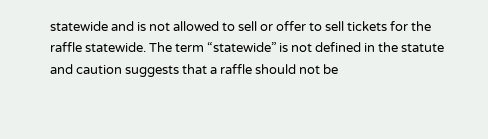statewide and is not allowed to sell or offer to sell tickets for the raffle statewide. The term “statewide” is not defined in the statute and caution suggests that a raffle should not be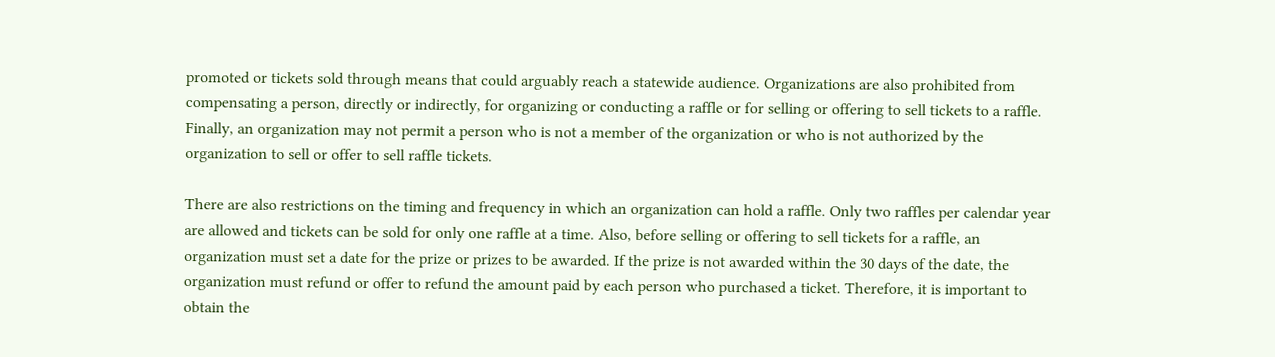promoted or tickets sold through means that could arguably reach a statewide audience. Organizations are also prohibited from compensating a person, directly or indirectly, for organizing or conducting a raffle or for selling or offering to sell tickets to a raffle. Finally, an organization may not permit a person who is not a member of the organization or who is not authorized by the organization to sell or offer to sell raffle tickets.

There are also restrictions on the timing and frequency in which an organization can hold a raffle. Only two raffles per calendar year are allowed and tickets can be sold for only one raffle at a time. Also, before selling or offering to sell tickets for a raffle, an organization must set a date for the prize or prizes to be awarded. If the prize is not awarded within the 30 days of the date, the organization must refund or offer to refund the amount paid by each person who purchased a ticket. Therefore, it is important to obtain the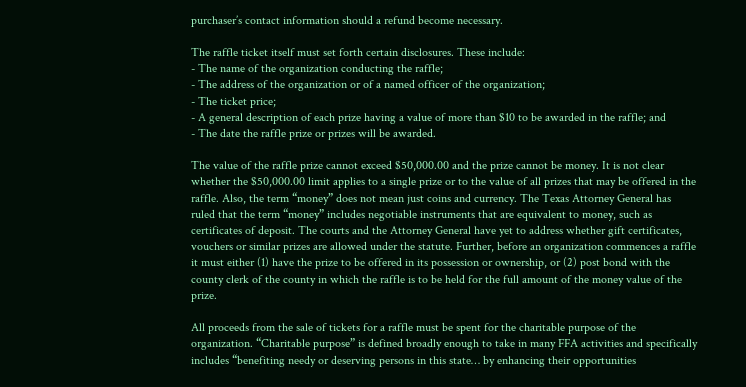purchaser’s contact information should a refund become necessary.

The raffle ticket itself must set forth certain disclosures. These include:
- The name of the organization conducting the raffle;
- The address of the organization or of a named officer of the organization;
- The ticket price;
- A general description of each prize having a value of more than $10 to be awarded in the raffle; and
- The date the raffle prize or prizes will be awarded.

The value of the raffle prize cannot exceed $50,000.00 and the prize cannot be money. It is not clear whether the $50,000.00 limit applies to a single prize or to the value of all prizes that may be offered in the raffle. Also, the term “money” does not mean just coins and currency. The Texas Attorney General has ruled that the term “money” includes negotiable instruments that are equivalent to money, such as certificates of deposit. The courts and the Attorney General have yet to address whether gift certificates, vouchers or similar prizes are allowed under the statute. Further, before an organization commences a raffle it must either (1) have the prize to be offered in its possession or ownership, or (2) post bond with the county clerk of the county in which the raffle is to be held for the full amount of the money value of the prize.

All proceeds from the sale of tickets for a raffle must be spent for the charitable purpose of the organization. “Charitable purpose” is defined broadly enough to take in many FFA activities and specifically includes “benefiting needy or deserving persons in this state… by enhancing their opportunities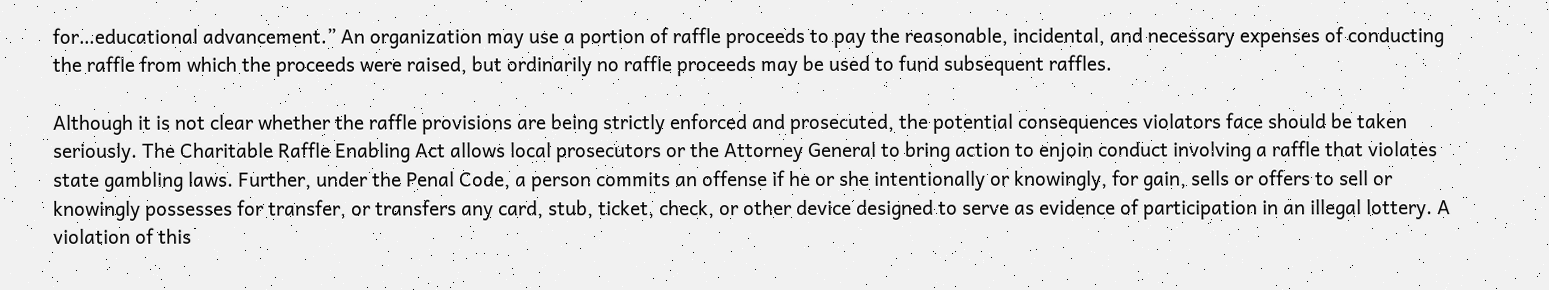for…educational advancement.” An organization may use a portion of raffle proceeds to pay the reasonable, incidental, and necessary expenses of conducting the raffle from which the proceeds were raised, but ordinarily no raffle proceeds may be used to fund subsequent raffles.

Although it is not clear whether the raffle provisions are being strictly enforced and prosecuted, the potential consequences violators face should be taken seriously. The Charitable Raffle Enabling Act allows local prosecutors or the Attorney General to bring action to enjoin conduct involving a raffle that violates state gambling laws. Further, under the Penal Code, a person commits an offense if he or she intentionally or knowingly, for gain, sells or offers to sell or knowingly possesses for transfer, or transfers any card, stub, ticket, check, or other device designed to serve as evidence of participation in an illegal lottery. A violation of this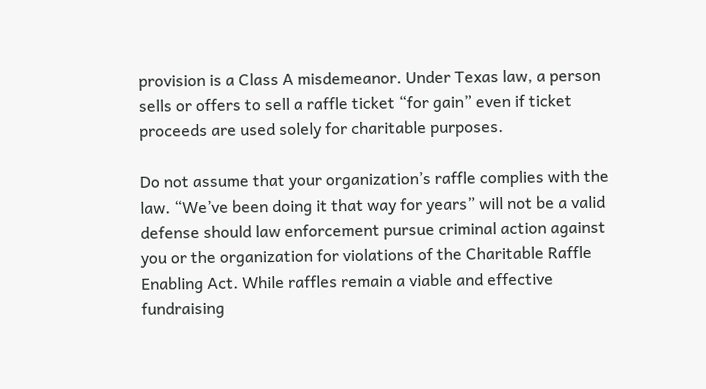provision is a Class A misdemeanor. Under Texas law, a person sells or offers to sell a raffle ticket “for gain” even if ticket proceeds are used solely for charitable purposes.

Do not assume that your organization’s raffle complies with the law. “We’ve been doing it that way for years” will not be a valid defense should law enforcement pursue criminal action against you or the organization for violations of the Charitable Raffle Enabling Act. While raffles remain a viable and effective fundraising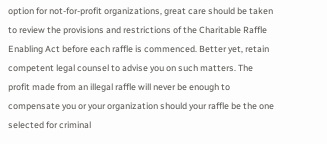option for not-for-profit organizations, great care should be taken to review the provisions and restrictions of the Charitable Raffle Enabling Act before each raffle is commenced. Better yet, retain competent legal counsel to advise you on such matters. The profit made from an illegal raffle will never be enough to compensate you or your organization should your raffle be the one selected for criminal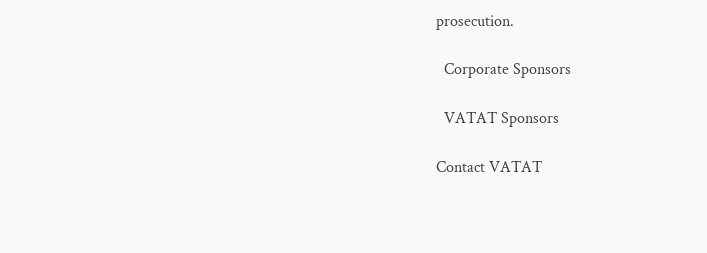prosecution.

  Corporate Sponsors

  VATAT Sponsors

Contact VATAT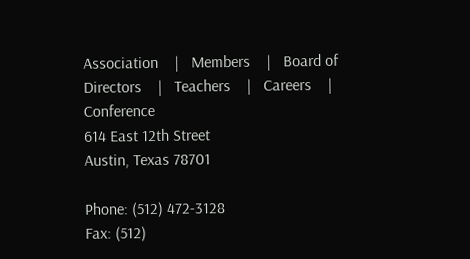Association    |   Members    |   Board of Directors    |   Teachers    |   Careers    |   Conference
614 East 12th Street
Austin, Texas 78701

Phone: (512) 472-3128
Fax: (512)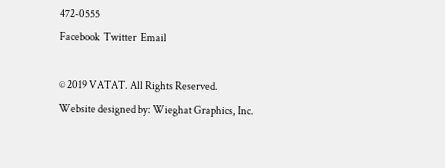472-0555
Facebook  Twitter  Email

© 2019 VATAT. All Rights Reserved.
Website designed by: Wieghat Graphics, Inc.